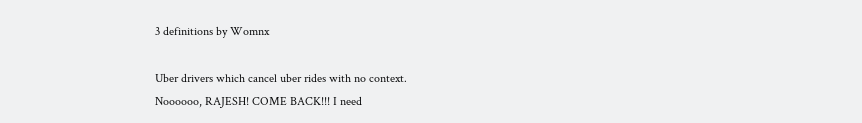3 definitions by Womnx

Uber drivers which cancel uber rides with no context.
Noooooo, RAJESH! COME BACK!!! I need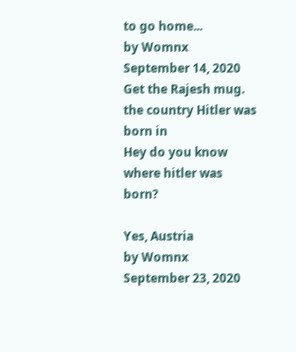to go home...
by Womnx September 14, 2020
Get the Rajesh mug.
the country Hitler was born in
Hey do you know where hitler was born?

Yes, Austria
by Womnx September 23, 2020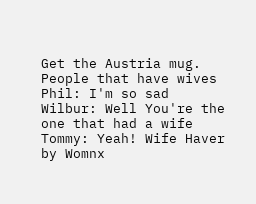Get the Austria mug.
People that have wives
Phil: I'm so sad
Wilbur: Well You're the one that had a wife
Tommy: Yeah! Wife Haver
by Womnx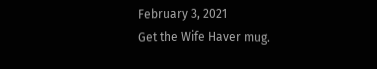February 3, 2021
Get the Wife Haver mug.